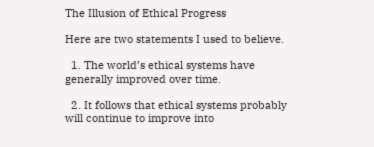The Illusion of Ethical Progress

Here are two statements I used to believe.

  1. The world’s ethical systems have generally improved over time.

  2. It follows that ethical systems probably will continue to improve into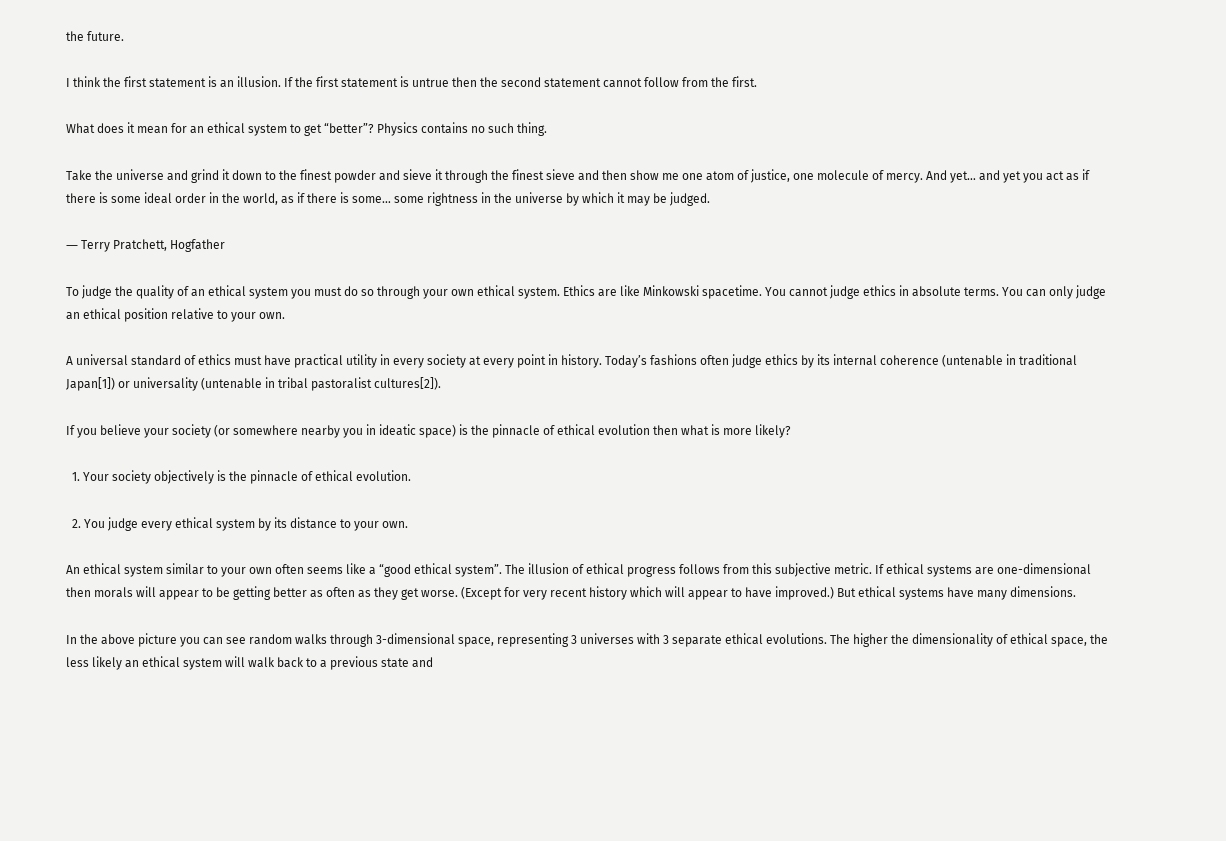the future.

I think the first statement is an illusion. If the first statement is untrue then the second statement cannot follow from the first.

What does it mean for an ethical system to get “better”? Physics contains no such thing.

Take the universe and grind it down to the finest powder and sieve it through the finest sieve and then show me one atom of justice, one molecule of mercy. And yet… and yet you act as if there is some ideal order in the world, as if there is some… some rightness in the universe by which it may be judged.

― Terry Pratchett, Hogfather

To judge the quality of an ethical system you must do so through your own ethical system. Ethics are like Minkowski spacetime. You cannot judge ethics in absolute terms. You can only judge an ethical position relative to your own.

A universal standard of ethics must have practical utility in every society at every point in history. Today’s fashions often judge ethics by its internal coherence (untenable in traditional Japan[1]) or universality (untenable in tribal pastoralist cultures[2]).

If you believe your society (or somewhere nearby you in ideatic space) is the pinnacle of ethical evolution then what is more likely?

  1. Your society objectively is the pinnacle of ethical evolution.

  2. You judge every ethical system by its distance to your own.

An ethical system similar to your own often seems like a “good ethical system”. The illusion of ethical progress follows from this subjective metric. If ethical systems are one-dimensional then morals will appear to be getting better as often as they get worse. (Except for very recent history which will appear to have improved.) But ethical systems have many dimensions.

In the above picture you can see random walks through 3-dimensional space, representing 3 universes with 3 separate ethical evolutions. The higher the dimensionality of ethical space, the less likely an ethical system will walk back to a previous state and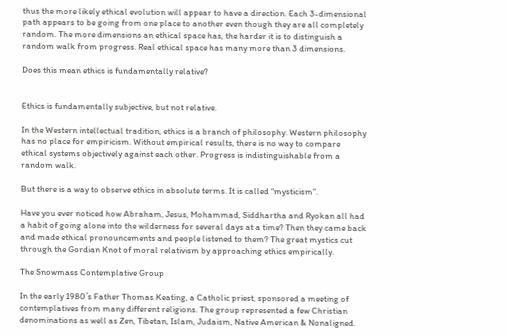thus the more likely ethical evolution will appear to have a direction. Each 3-dimensional path appears to be going from one place to another even though they are all completely random. The more dimensions an ethical space has, the harder it is to distinguish a random walk from progress. Real ethical space has many more than 3 dimensions.

Does this mean ethics is fundamentally relative?


Ethics is fundamentally subjective, but not relative.

In the Western intellectual tradition, ethics is a branch of philosophy. Western philosophy has no place for empiricism. Without empirical results, there is no way to compare ethical systems objectively against each other. Progress is indistinguishable from a random walk.

But there is a way to observe ethics in absolute terms. It is called “mysticism”.

Have you ever noticed how Abraham, Jesus, Mohammad, Siddhartha and Ryokan all had a habit of going alone into the wilderness for several days at a time? Then they came back and made ethical pronouncements and people listened to them? The great mystics cut through the Gordian Knot of moral relativism by approaching ethics empirically.

The Snowmass Contemplative Group

In the early 1980′s Father Thomas Keating, a Catholic priest, sponsored a meeting of contemplatives from many different religions. The group represented a few Christian denominations as well as Zen, Tibetan, Islam, Judaism, Native American & Nonaligned.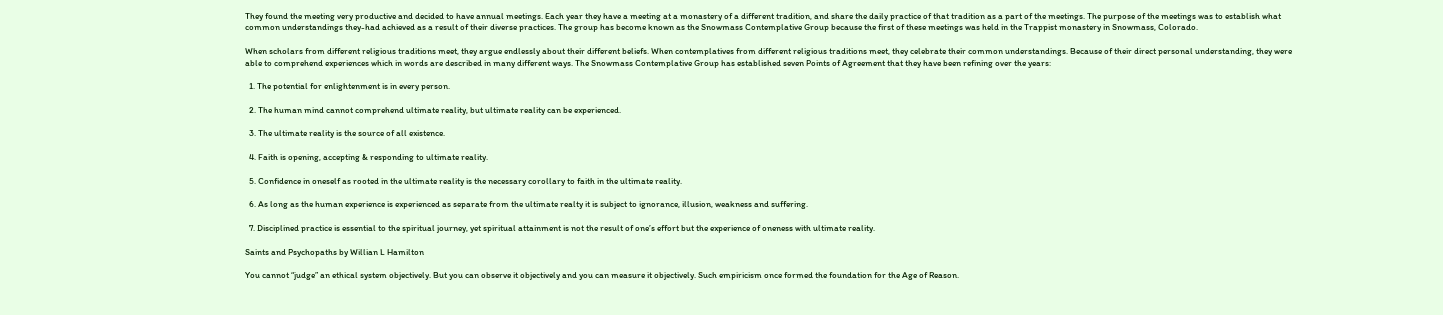They found the meeting very productive and decided to have annual meetings. Each year they have a meeting at a monastery of a different tradition, and share the daily practice of that tradition as a part of the meetings. The purpose of the meetings was to establish what common understandings they-had achieved as a result of their diverse practices. The group has become known as the Snowmass Contemplative Group because the first of these meetings was held in the Trappist monastery in Snowmass, Colorado.

When scholars from different religious traditions meet, they argue endlessly about their different beliefs. When contemplatives from different religious traditions meet, they celebrate their common understandings. Because of their direct personal understanding, they were able to comprehend experiences which in words are described in many different ways. The Snowmass Contemplative Group has established seven Points of Agreement that they have been refining over the years:

  1. The potential for enlightenment is in every person.

  2. The human mind cannot comprehend ultimate reality, but ultimate reality can be experienced.

  3. The ultimate reality is the source of all existence.

  4. Faith is opening, accepting & responding to ultimate reality.

  5. Confidence in oneself as rooted in the ultimate reality is the necessary corollary to faith in the ultimate reality.

  6. As long as the human experience is experienced as separate from the ultimate realty it is subject to ignorance, illusion, weakness and suffering.

  7. Disciplined practice is essential to the spiritual journey, yet spiritual attainment is not the result of one’s effort but the experience of oneness with ultimate reality.

Saints and Psychopaths by Willian L Hamilton

You cannot “judge” an ethical system objectively. But you can observe it objectively and you can measure it objectively. Such empiricism once formed the foundation for the Age of Reason.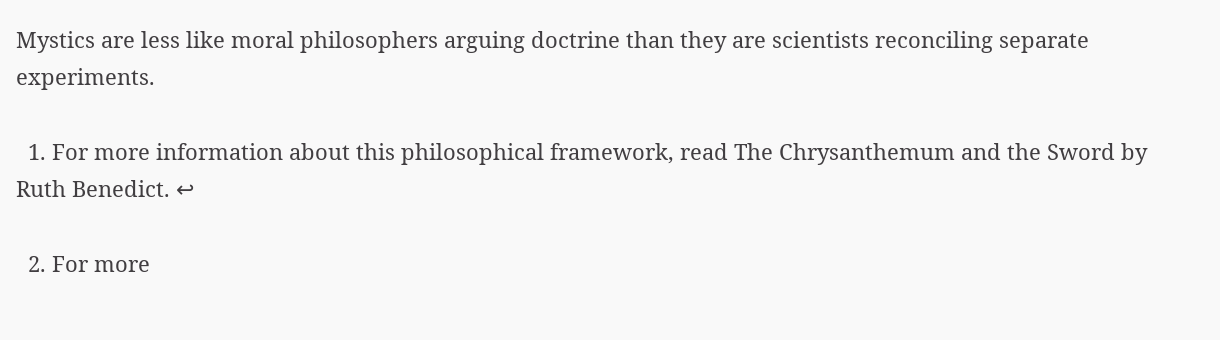Mystics are less like moral philosophers arguing doctrine than they are scientists reconciling separate experiments.

  1. For more information about this philosophical framework, read The Chrysanthemum and the Sword by Ruth Benedict. ↩

  2. For more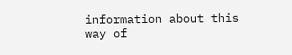information about this way of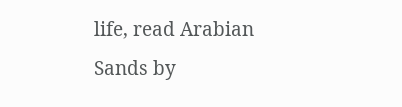life, read Arabian Sands by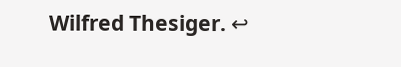Wilfred Thesiger. ↩